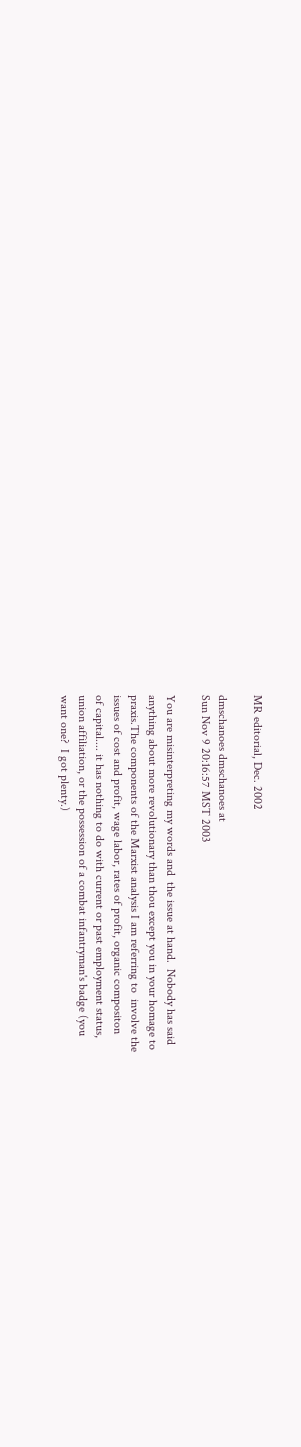MR editorial, Dec. 2002

dmschanoes dmschanoes at
Sun Nov 9 20:16:57 MST 2003

You are misinterpreting my words and  the issue at hand.  Nobody has said
anything about more revolutionary than thou except you in your homage to
praxis.The components of the Marxist analysis I am referring to  involve the
issues of cost and profit, wage labor, rates of profit, organic compositon
of capital.... it has nothing to do with current or past employment status,
union affiliation, or the possession of a combat infantryman's badge (you
want one?  I got plenty.)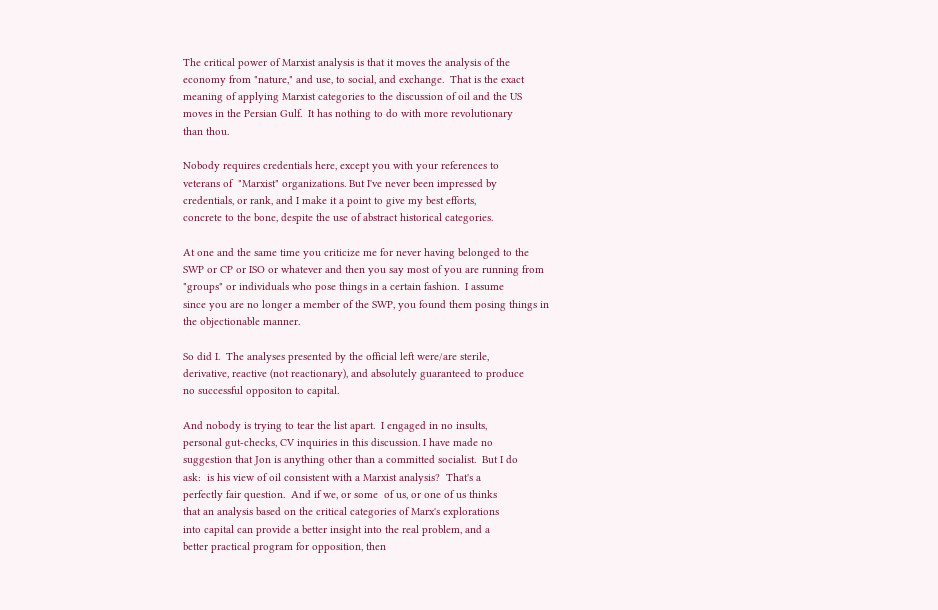The critical power of Marxist analysis is that it moves the analysis of the
economy from "nature," and use, to social, and exchange.  That is the exact
meaning of applying Marxist categories to the discussion of oil and the US
moves in the Persian Gulf.  It has nothing to do with more revolutionary
than thou.

Nobody requires credentials here, except you with your references to
veterans of  "Marxist" organizations. But I've never been impressed by
credentials, or rank, and I make it a point to give my best efforts,
concrete to the bone, despite the use of abstract historical categories.

At one and the same time you criticize me for never having belonged to the
SWP or CP or ISO or whatever and then you say most of you are running from
"groups" or individuals who pose things in a certain fashion.  I assume
since you are no longer a member of the SWP, you found them posing things in
the objectionable manner.

So did I.  The analyses presented by the official left were/are sterile,
derivative, reactive (not reactionary), and absolutely guaranteed to produce
no successful oppositon to capital.

And nobody is trying to tear the list apart.  I engaged in no insults,
personal gut-checks, CV inquiries in this discussion. I have made no
suggestion that Jon is anything other than a committed socialist.  But I do
ask:  is his view of oil consistent with a Marxist analysis?  That's a
perfectly fair question.  And if we, or some  of us, or one of us thinks
that an analysis based on the critical categories of Marx's explorations
into capital can provide a better insight into the real problem, and a
better practical program for opposition, then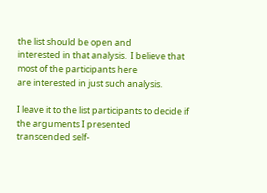the list should be open and
interested in that analysis.  I believe that most of the participants here
are interested in just such analysis.

I leave it to the list participants to decide if the arguments I presented
transcended self-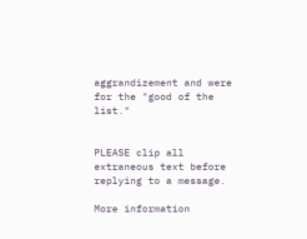aggrandizement and were for the "good of the list."


PLEASE clip all extraneous text before replying to a message.

More information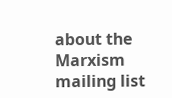about the Marxism mailing list